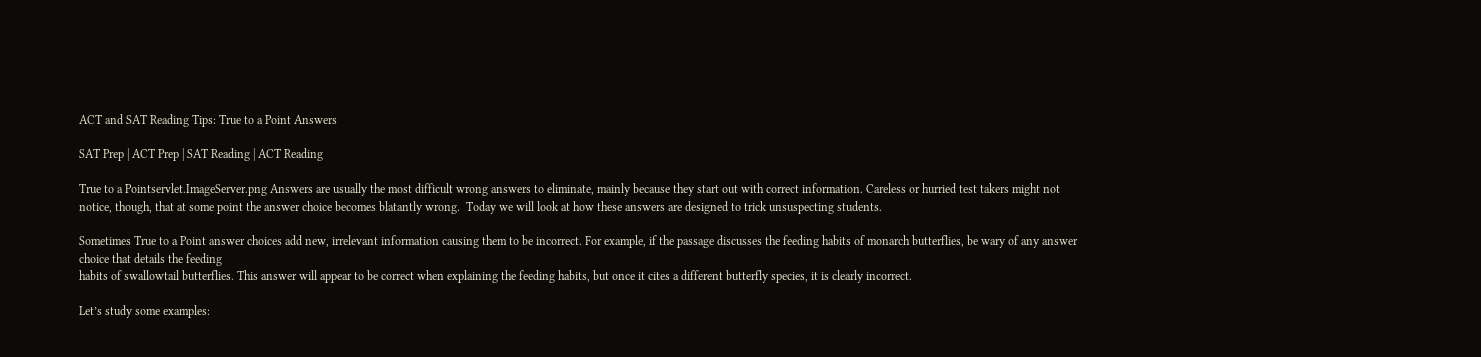ACT and SAT Reading Tips: True to a Point Answers

SAT Prep | ACT Prep | SAT Reading | ACT Reading

True to a Pointservlet.ImageServer.png Answers are usually the most difficult wrong answers to eliminate, mainly because they start out with correct information. Careless or hurried test takers might not notice, though, that at some point the answer choice becomes blatantly wrong.  Today we will look at how these answers are designed to trick unsuspecting students.

Sometimes True to a Point answer choices add new, irrelevant information causing them to be incorrect. For example, if the passage discusses the feeding habits of monarch butterflies, be wary of any answer choice that details the feeding
habits of swallowtail butterflies. This answer will appear to be correct when explaining the feeding habits, but once it cites a different butterfly species, it is clearly incorrect.

Let’s study some examples: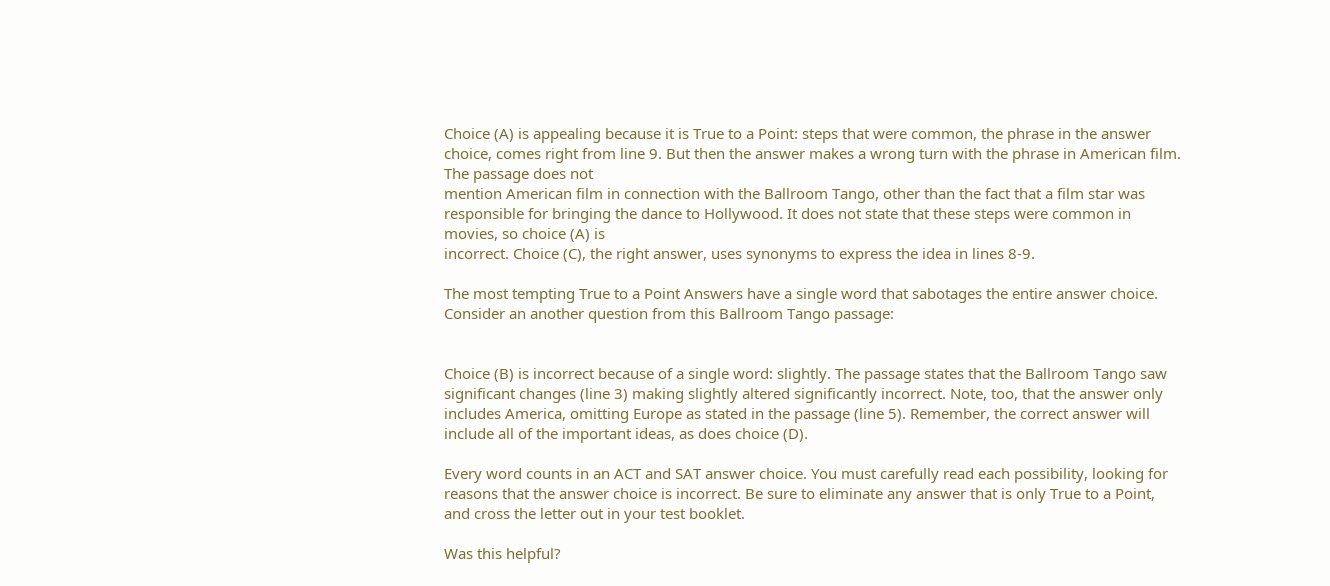Choice (A) is appealing because it is True to a Point: steps that were common, the phrase in the answer choice, comes right from line 9. But then the answer makes a wrong turn with the phrase in American film. The passage does not
mention American film in connection with the Ballroom Tango, other than the fact that a film star was responsible for bringing the dance to Hollywood. It does not state that these steps were common in movies, so choice (A) is
incorrect. Choice (C), the right answer, uses synonyms to express the idea in lines 8-9.

The most tempting True to a Point Answers have a single word that sabotages the entire answer choice. Consider an another question from this Ballroom Tango passage:


Choice (B) is incorrect because of a single word: slightly. The passage states that the Ballroom Tango saw significant changes (line 3) making slightly altered significantly incorrect. Note, too, that the answer only includes America, omitting Europe as stated in the passage (line 5). Remember, the correct answer will include all of the important ideas, as does choice (D).

Every word counts in an ACT and SAT answer choice. You must carefully read each possibility, looking for reasons that the answer choice is incorrect. Be sure to eliminate any answer that is only True to a Point, and cross the letter out in your test booklet.

Was this helpful?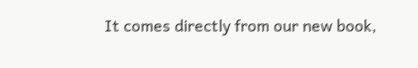It comes directly from our new book,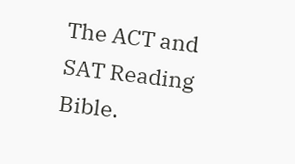The ACT and SAT Reading Bible.